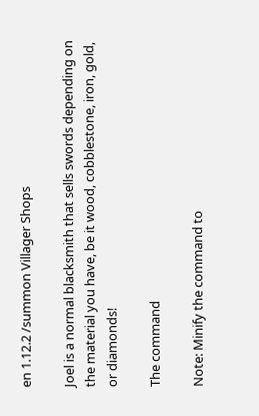en 1.12.2 /summon Villager Shops

Joel is a normal blacksmith that sells swords depending on the material you have, be it wood, cobblestone, iron, gold, or diamonds!

The command

Note: Minify the command to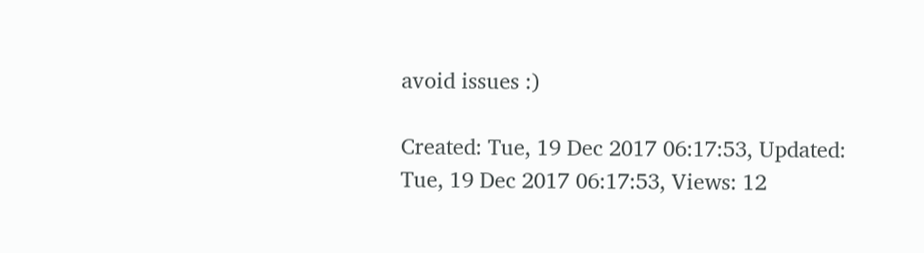avoid issues :)

Created: Tue, 19 Dec 2017 06:17:53, Updated: Tue, 19 Dec 2017 06:17:53, Views: 12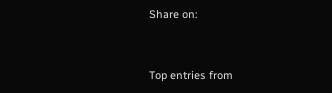Share on:


Top entries from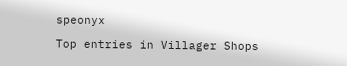speonyx

Top entries in Villager Shops